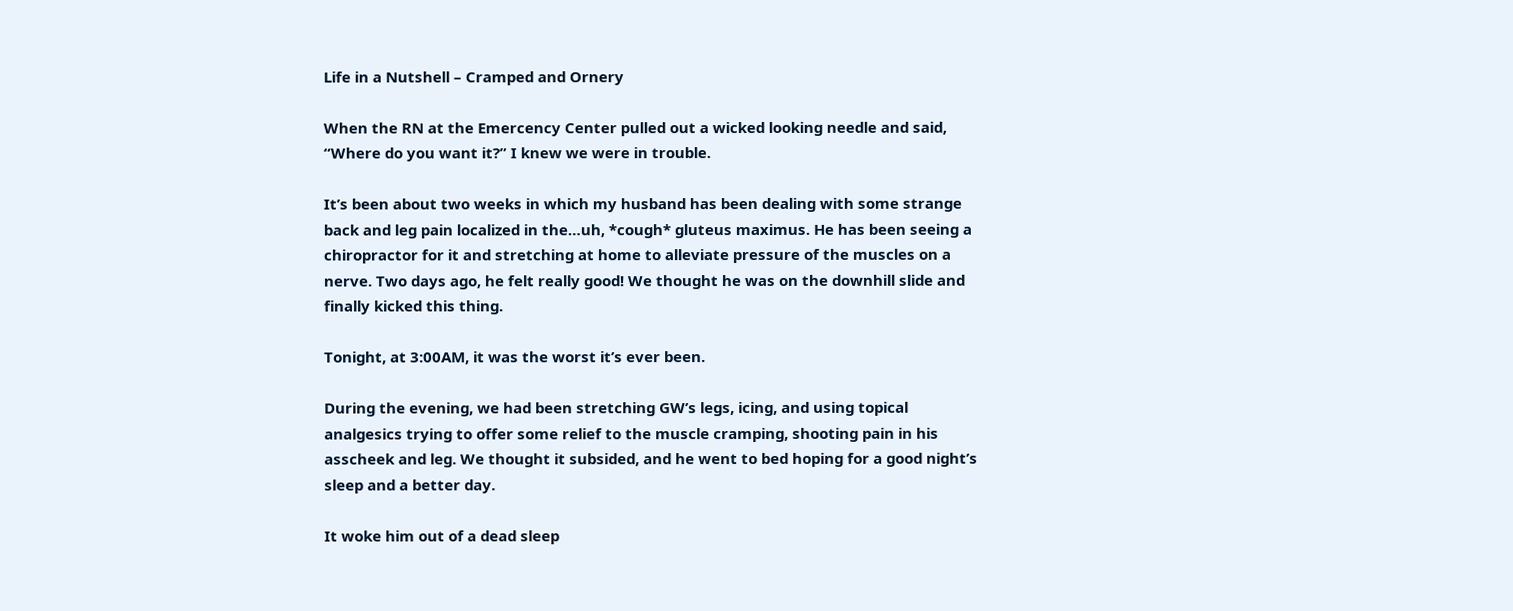Life in a Nutshell – Cramped and Ornery

When the RN at the Emercency Center pulled out a wicked looking needle and said, “Where do you want it?” I knew we were in trouble.

It’s been about two weeks in which my husband has been dealing with some strange back and leg pain localized in the…uh, *cough* gluteus maximus. He has been seeing a chiropractor for it and stretching at home to alleviate pressure of the muscles on a nerve. Two days ago, he felt really good! We thought he was on the downhill slide and finally kicked this thing.

Tonight, at 3:00AM, it was the worst it’s ever been.

During the evening, we had been stretching GW’s legs, icing, and using topical analgesics trying to offer some relief to the muscle cramping, shooting pain in his asscheek and leg. We thought it subsided, and he went to bed hoping for a good night’s sleep and a better day.

It woke him out of a dead sleep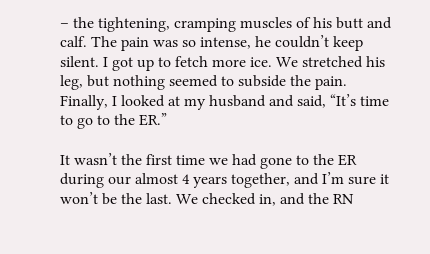– the tightening, cramping muscles of his butt and calf. The pain was so intense, he couldn’t keep silent. I got up to fetch more ice. We stretched his leg, but nothing seemed to subside the pain. Finally, I looked at my husband and said, “It’s time to go to the ER.”

It wasn’t the first time we had gone to the ER during our almost 4 years together, and I’m sure it won’t be the last. We checked in, and the RN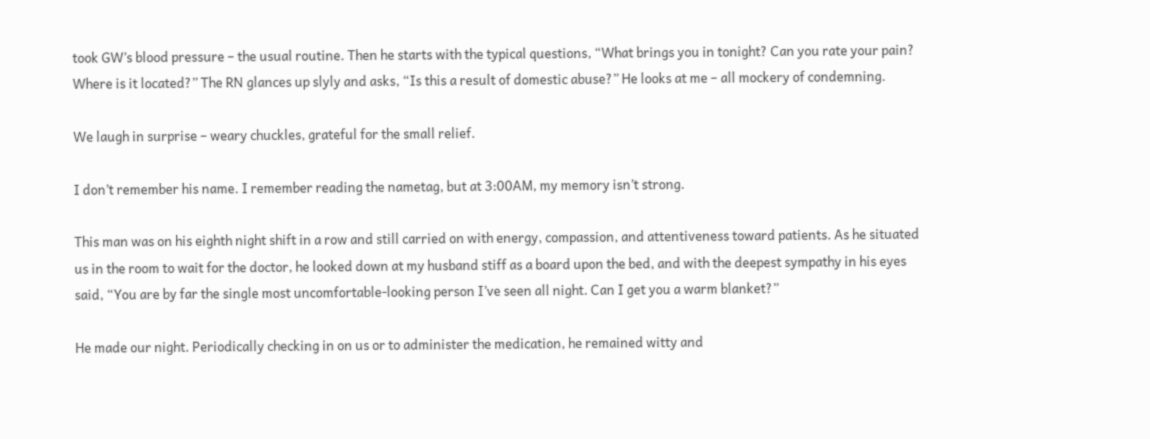took GW’s blood pressure – the usual routine. Then he starts with the typical questions, “What brings you in tonight? Can you rate your pain? Where is it located?” The RN glances up slyly and asks, “Is this a result of domestic abuse?” He looks at me – all mockery of condemning.

We laugh in surprise – weary chuckles, grateful for the small relief.

I don’t remember his name. I remember reading the nametag, but at 3:00AM, my memory isn’t strong.

This man was on his eighth night shift in a row and still carried on with energy, compassion, and attentiveness toward patients. As he situated us in the room to wait for the doctor, he looked down at my husband stiff as a board upon the bed, and with the deepest sympathy in his eyes said, “You are by far the single most uncomfortable-looking person I’ve seen all night. Can I get you a warm blanket?”

He made our night. Periodically checking in on us or to administer the medication, he remained witty and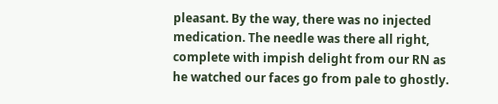pleasant. By the way, there was no injected medication. The needle was there all right, complete with impish delight from our RN as he watched our faces go from pale to ghostly.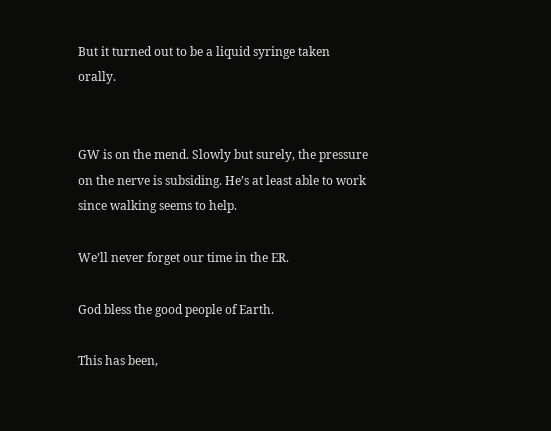But it turned out to be a liquid syringe taken orally.


GW is on the mend. Slowly but surely, the pressure on the nerve is subsiding. He’s at least able to work since walking seems to help.

We’ll never forget our time in the ER.

God bless the good people of Earth.

This has been,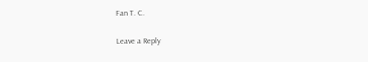Fan T. C.

Leave a Reply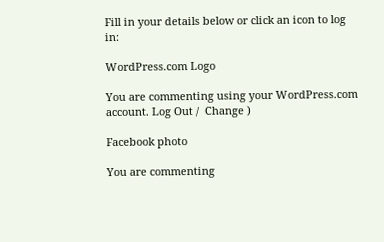Fill in your details below or click an icon to log in:

WordPress.com Logo

You are commenting using your WordPress.com account. Log Out /  Change )

Facebook photo

You are commenting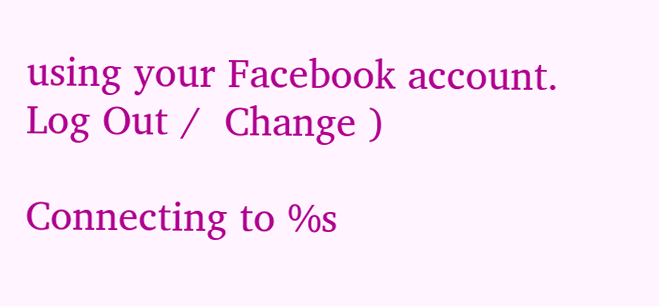using your Facebook account. Log Out /  Change )

Connecting to %s